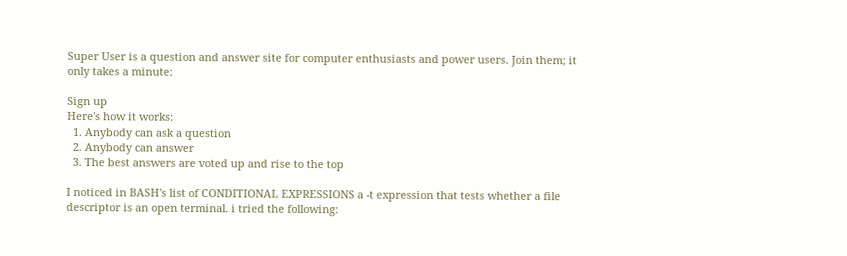Super User is a question and answer site for computer enthusiasts and power users. Join them; it only takes a minute:

Sign up
Here's how it works:
  1. Anybody can ask a question
  2. Anybody can answer
  3. The best answers are voted up and rise to the top

I noticed in BASH's list of CONDITIONAL EXPRESSIONS a -t expression that tests whether a file descriptor is an open terminal. i tried the following: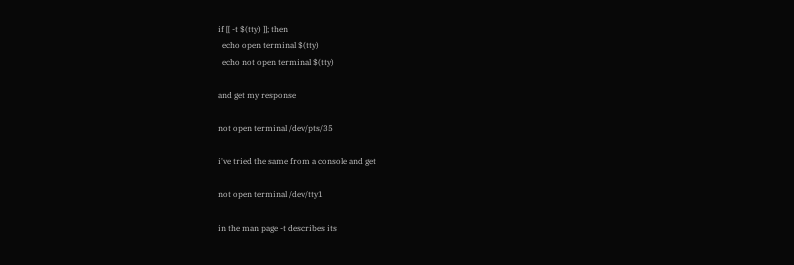if [[ -t $(tty) ]]; then
  echo open terminal $(tty)
  echo not open terminal $(tty)

and get my response

not open terminal /dev/pts/35

i've tried the same from a console and get

not open terminal /dev/tty1

in the man page -t describes its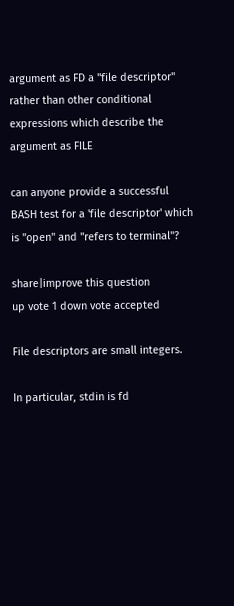argument as FD a "file descriptor" rather than other conditional expressions which describe the argument as FILE

can anyone provide a successful BASH test for a 'file descriptor' which is "open" and "refers to terminal"?

share|improve this question
up vote 1 down vote accepted

File descriptors are small integers.

In particular, stdin is fd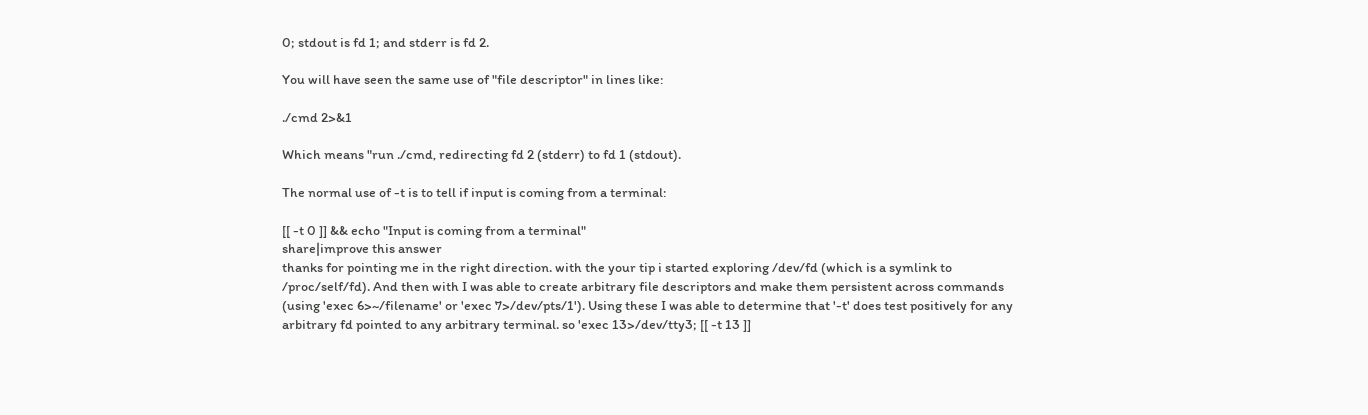0; stdout is fd 1; and stderr is fd 2.

You will have seen the same use of "file descriptor" in lines like:

./cmd 2>&1

Which means "run ./cmd, redirecting fd 2 (stderr) to fd 1 (stdout).

The normal use of -t is to tell if input is coming from a terminal:

[[ -t 0 ]] && echo "Input is coming from a terminal"
share|improve this answer
thanks for pointing me in the right direction. with the your tip i started exploring /dev/fd (which is a symlink to /proc/self/fd). And then with I was able to create arbitrary file descriptors and make them persistent across commands (using 'exec 6>~/filename' or 'exec 7>/dev/pts/1'). Using these I was able to determine that '-t' does test positively for any arbitrary fd pointed to any arbitrary terminal. so 'exec 13>/dev/tty3; [[ -t 13 ]]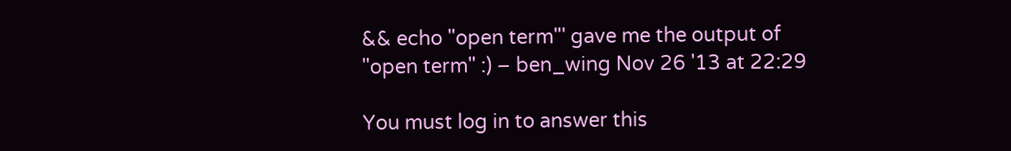&& echo "open term"' gave me the output of "open term" :) – ben_wing Nov 26 '13 at 22:29

You must log in to answer this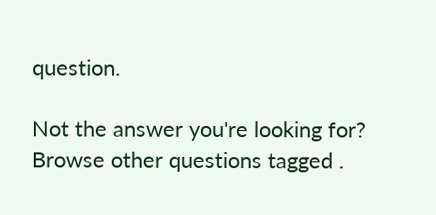question.

Not the answer you're looking for? Browse other questions tagged .